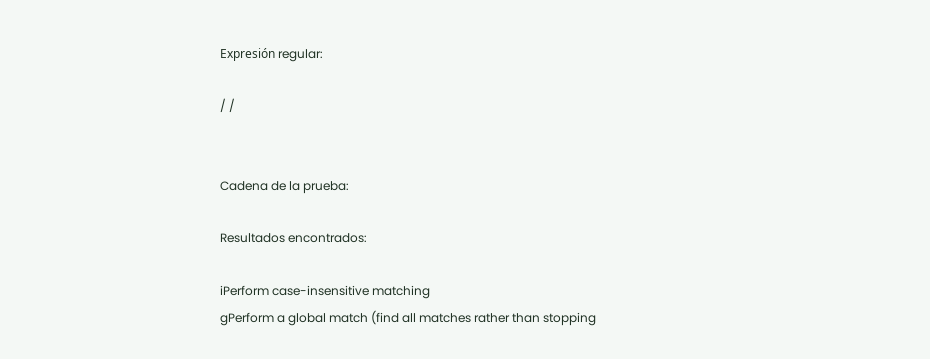Expresión regular:

/ /


Cadena de la prueba:

Resultados encontrados:

iPerform case-insensitive matching
gPerform a global match (find all matches rather than stopping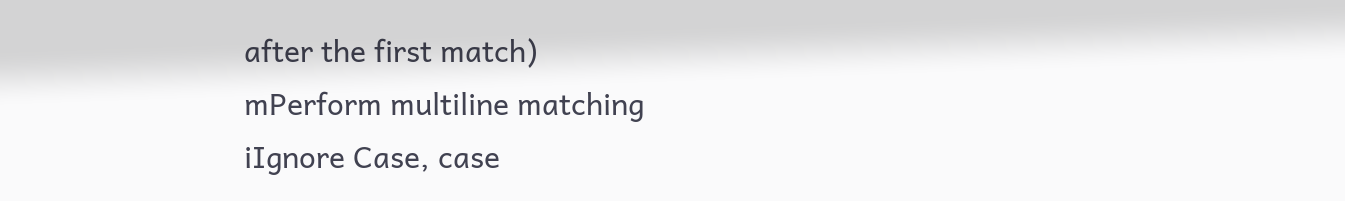after the first match)
mPerform multiline matching
iIgnore Case, case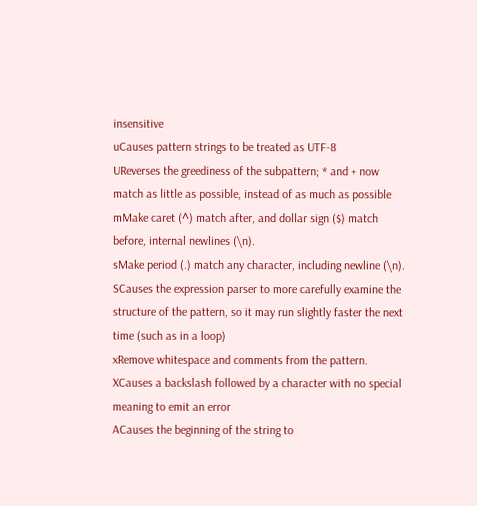insensitive
uCauses pattern strings to be treated as UTF-8
UReverses the greediness of the subpattern; * and + now match as little as possible, instead of as much as possible
mMake caret (^) match after, and dollar sign ($) match before, internal newlines (\n).
sMake period (.) match any character, including newline (\n).
SCauses the expression parser to more carefully examine the structure of the pattern, so it may run slightly faster the next time (such as in a loop)
xRemove whitespace and comments from the pattern.
XCauses a backslash followed by a character with no special meaning to emit an error
ACauses the beginning of the string to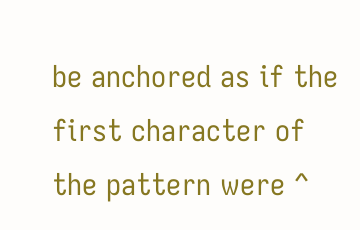be anchored as if the first character of the pattern were ^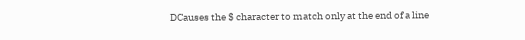DCauses the $ character to match only at the end of a line